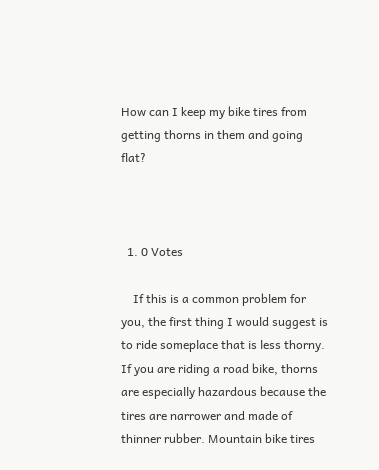How can I keep my bike tires from getting thorns in them and going flat?



  1. 0 Votes

    If this is a common problem for you, the first thing I would suggest is to ride someplace that is less thorny. If you are riding a road bike, thorns are especially hazardous because the tires are narrower and made of thinner rubber. Mountain bike tires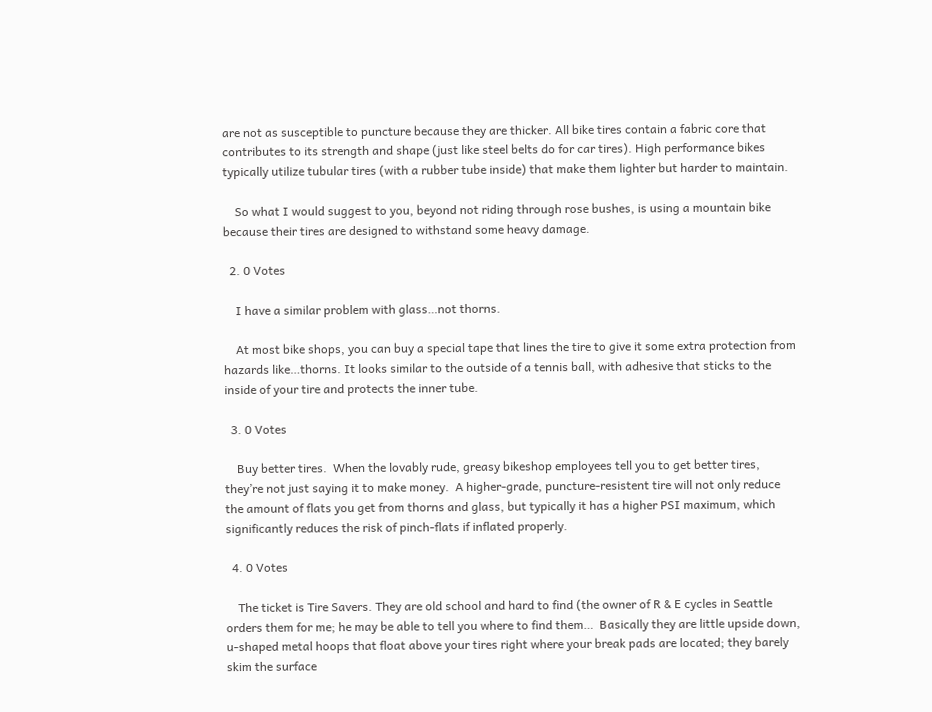are not as susceptible to puncture because they are thicker. All bike tires contain a fabric core that contributes to its strength and shape (just like steel belts do for car tires). High performance bikes typically utilize tubular tires (with a rubber tube inside) that make them lighter but harder to maintain.

    So what I would suggest to you, beyond not riding through rose bushes, is using a mountain bike because their tires are designed to withstand some heavy damage.

  2. 0 Votes

    I have a similar problem with glass…not thorns.

    At most bike shops, you can buy a special tape that lines the tire to give it some extra protection from hazards like…thorns. It looks similar to the outside of a tennis ball, with adhesive that sticks to the inside of your tire and protects the inner tube.

  3. 0 Votes

    Buy better tires.  When the lovably rude, greasy bikeshop employees tell you to get better tires, they’re not just saying it to make money.  A higher-grade, puncture-resistent tire will not only reduce the amount of flats you get from thorns and glass, but typically it has a higher PSI maximum, which significantly reduces the risk of pinch-flats if inflated properly.

  4. 0 Votes

    The ticket is Tire Savers. They are old school and hard to find (the owner of R & E cycles in Seattle orders them for me; he may be able to tell you where to find them…  Basically they are little upside down, u-shaped metal hoops that float above your tires right where your break pads are located; they barely skim the surface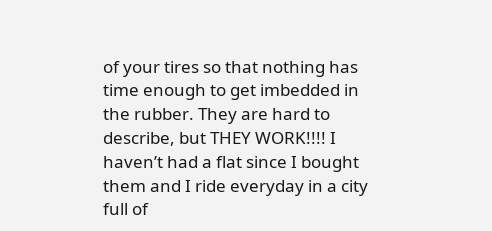of your tires so that nothing has time enough to get imbedded in the rubber. They are hard to describe, but THEY WORK!!!! I haven’t had a flat since I bought them and I ride everyday in a city full of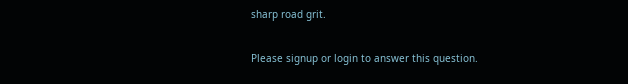sharp road grit.

Please signup or login to answer this question.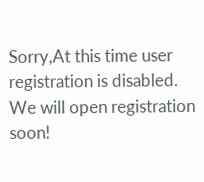Sorry,At this time user registration is disabled. We will open registration soon!